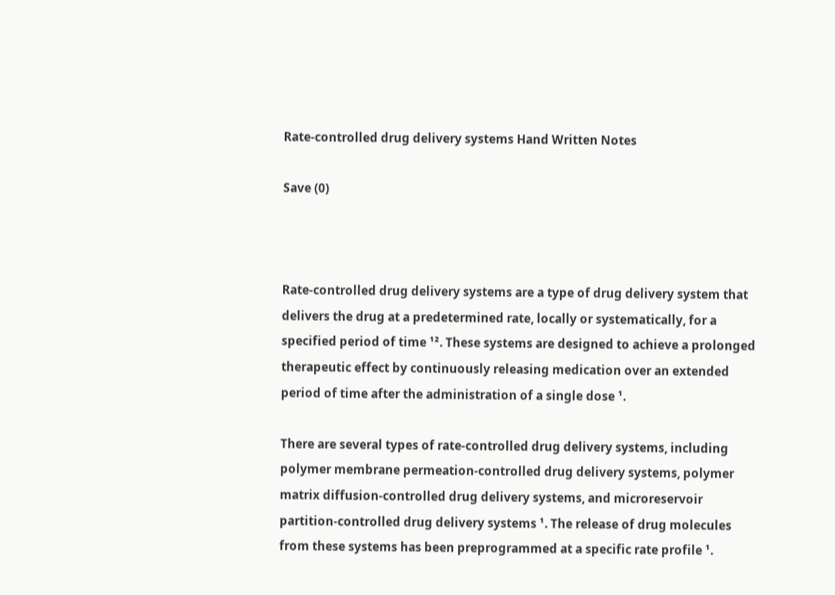Rate-controlled drug delivery systems Hand Written Notes

Save (0)



Rate-controlled drug delivery systems are a type of drug delivery system that delivers the drug at a predetermined rate, locally or systematically, for a specified period of time ¹². These systems are designed to achieve a prolonged therapeutic effect by continuously releasing medication over an extended period of time after the administration of a single dose ¹.

There are several types of rate-controlled drug delivery systems, including polymer membrane permeation-controlled drug delivery systems, polymer matrix diffusion-controlled drug delivery systems, and microreservoir partition-controlled drug delivery systems ¹. The release of drug molecules from these systems has been preprogrammed at a specific rate profile ¹.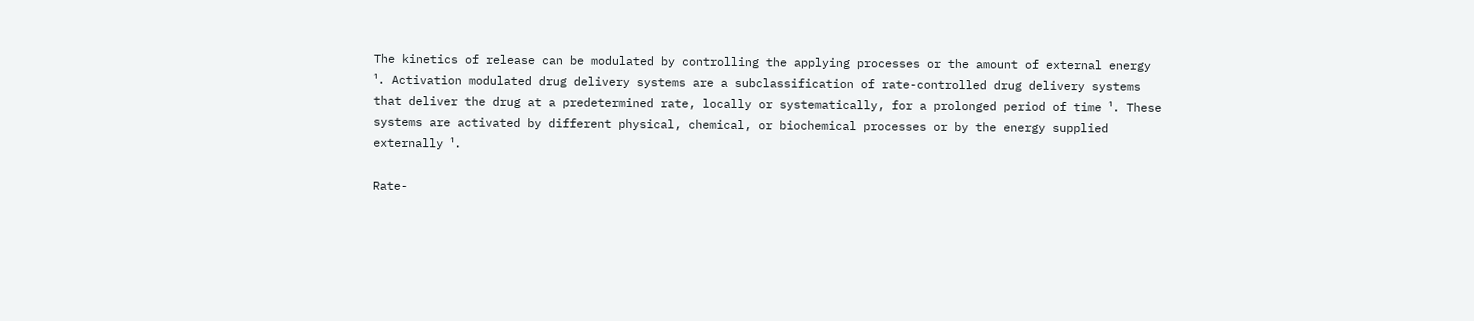The kinetics of release can be modulated by controlling the applying processes or the amount of external energy ¹. Activation modulated drug delivery systems are a subclassification of rate-controlled drug delivery systems that deliver the drug at a predetermined rate, locally or systematically, for a prolonged period of time ¹. These systems are activated by different physical, chemical, or biochemical processes or by the energy supplied externally ¹.

Rate-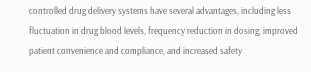controlled drug delivery systems have several advantages, including less fluctuation in drug blood levels, frequency reduction in dosing, improved patient convenience and compliance, and increased safety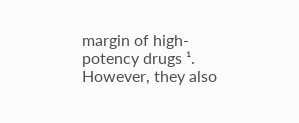margin of high-potency drugs ¹. However, they also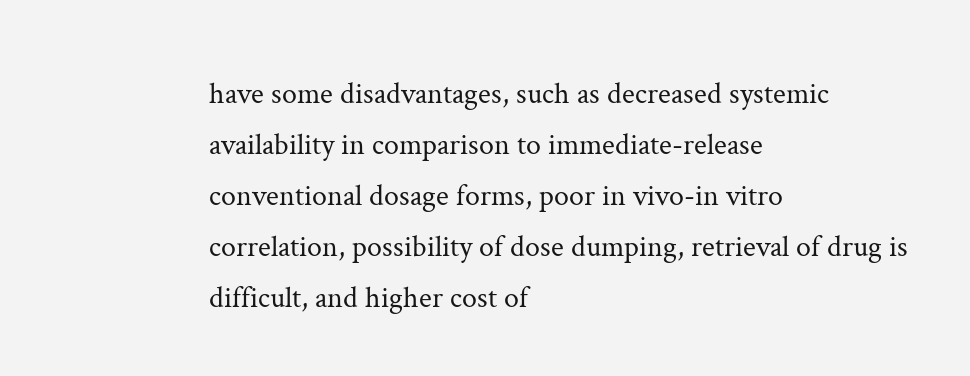have some disadvantages, such as decreased systemic availability in comparison to immediate-release conventional dosage forms, poor in vivo-in vitro correlation, possibility of dose dumping, retrieval of drug is difficult, and higher cost of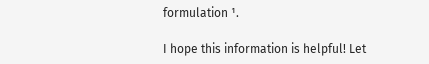formulation ¹.

I hope this information is helpful! Let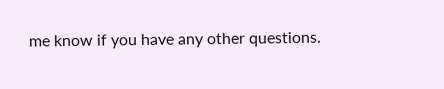me know if you have any other questions.